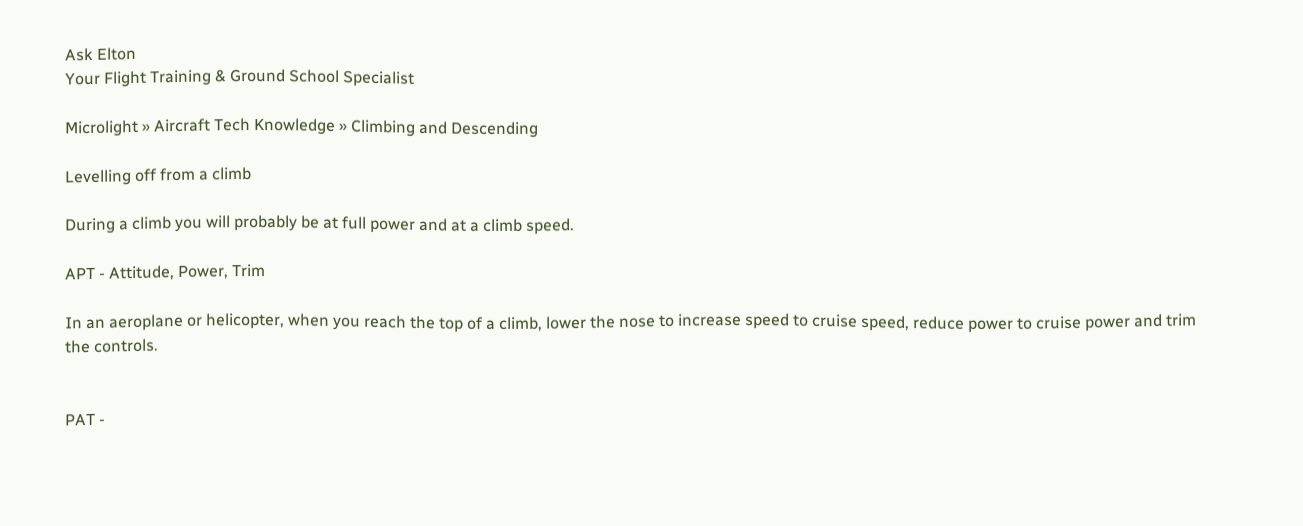Ask Elton
Your Flight Training & Ground School Specialist

Microlight » Aircraft Tech Knowledge » Climbing and Descending

Levelling off from a climb

During a climb you will probably be at full power and at a climb speed.

APT - Attitude, Power, Trim

In an aeroplane or helicopter, when you reach the top of a climb, lower the nose to increase speed to cruise speed, reduce power to cruise power and trim the controls.


PAT -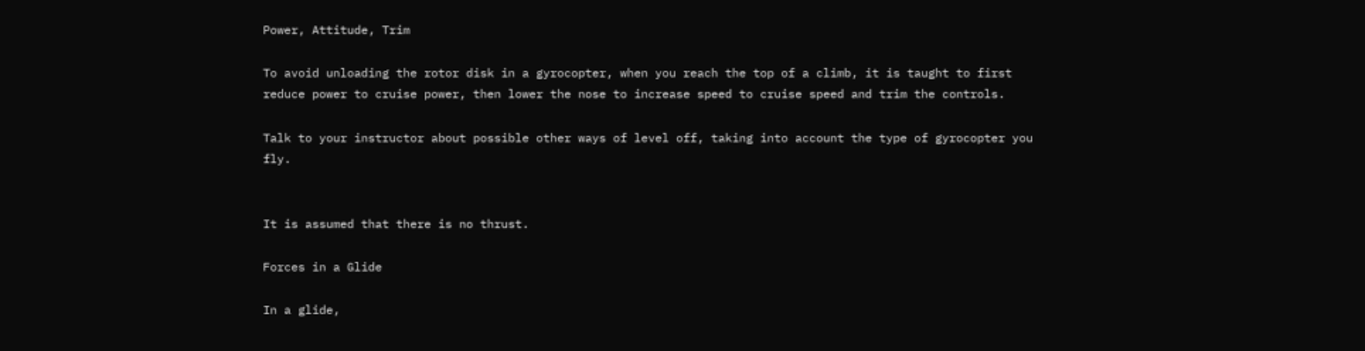Power, Attitude, Trim

To avoid unloading the rotor disk in a gyrocopter, when you reach the top of a climb, it is taught to first reduce power to cruise power, then lower the nose to increase speed to cruise speed and trim the controls.

Talk to your instructor about possible other ways of level off, taking into account the type of gyrocopter you fly.


It is assumed that there is no thrust.

Forces in a Glide

In a glide,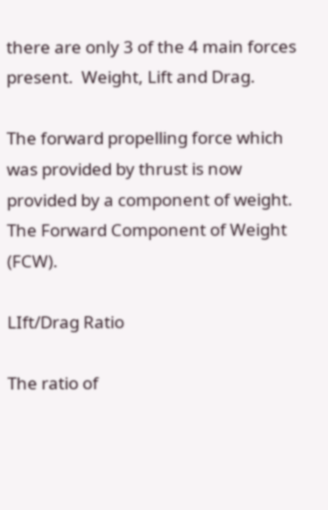there are only 3 of the 4 main forces present.  Weight, Lift and Drag.

The forward propelling force which was provided by thrust is now provided by a component of weight.  The Forward Component of Weight (FCW).

LIft/Drag Ratio

The ratio of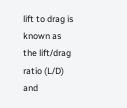lift to drag is known as the lift/drag ratio (L/D) and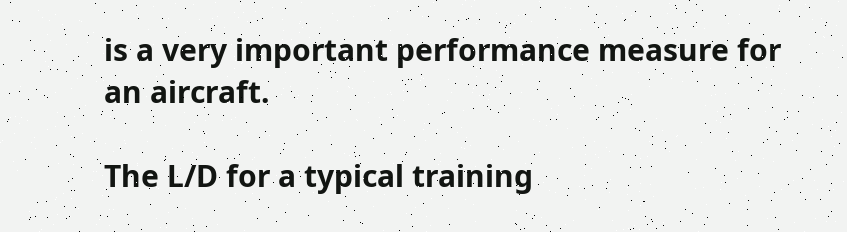is a very important performance measure for an aircraft.

The L/D for a typical training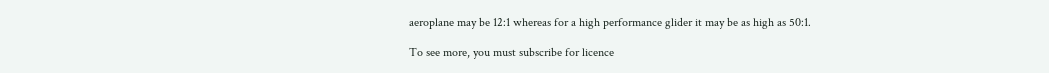aeroplane may be 12:1 whereas for a high performance glider it may be as high as 50:1.

To see more, you must subscribe for licence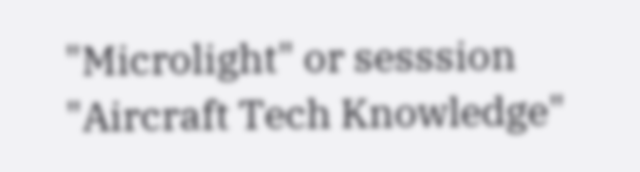"Microlight" or sesssion "Aircraft Tech Knowledge"